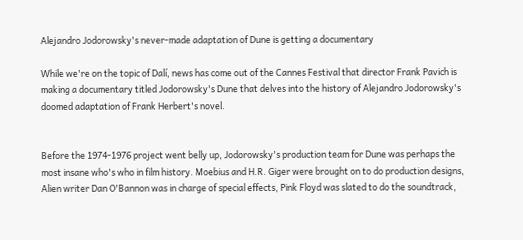Alejandro Jodorowsky's never-made adaptation of Dune is getting a documentary

While we're on the topic of Dalí, news has come out of the Cannes Festival that director Frank Pavich is making a documentary titled Jodorowsky's Dune that delves into the history of Alejandro Jodorowsky's doomed adaptation of Frank Herbert's novel.


Before the 1974-1976 project went belly up, Jodorowsky's production team for Dune was perhaps the most insane who's who in film history. Moebius and H.R. Giger were brought on to do production designs, Alien writer Dan O'Bannon was in charge of special effects, Pink Floyd was slated to do the soundtrack,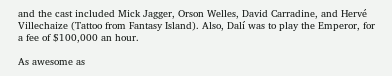and the cast included Mick Jagger, Orson Welles, David Carradine, and Hervé Villechaize (Tattoo from Fantasy Island). Also, Dalí was to play the Emperor, for a fee of $100,000 an hour.

As awesome as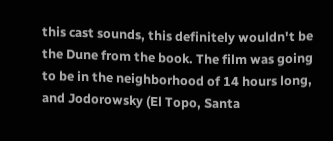this cast sounds, this definitely wouldn't be the Dune from the book. The film was going to be in the neighborhood of 14 hours long, and Jodorowsky (El Topo, Santa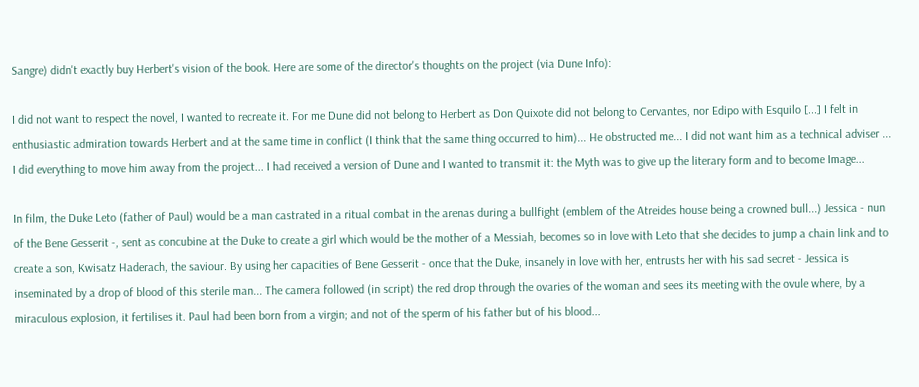Sangre) didn't exactly buy Herbert's vision of the book. Here are some of the director's thoughts on the project (via Dune Info):

I did not want to respect the novel, I wanted to recreate it. For me Dune did not belong to Herbert as Don Quixote did not belong to Cervantes, nor Edipo with Esquilo [...] I felt in enthusiastic admiration towards Herbert and at the same time in conflict (I think that the same thing occurred to him)... He obstructed me... I did not want him as a technical adviser ... I did everything to move him away from the project... I had received a version of Dune and I wanted to transmit it: the Myth was to give up the literary form and to become Image...

In film, the Duke Leto (father of Paul) would be a man castrated in a ritual combat in the arenas during a bullfight (emblem of the Atreides house being a crowned bull...) Jessica - nun of the Bene Gesserit -, sent as concubine at the Duke to create a girl which would be the mother of a Messiah, becomes so in love with Leto that she decides to jump a chain link and to create a son, Kwisatz Haderach, the saviour. By using her capacities of Bene Gesserit - once that the Duke, insanely in love with her, entrusts her with his sad secret - Jessica is inseminated by a drop of blood of this sterile man... The camera followed (in script) the red drop through the ovaries of the woman and sees its meeting with the ovule where, by a miraculous explosion, it fertilises it. Paul had been born from a virgin; and not of the sperm of his father but of his blood...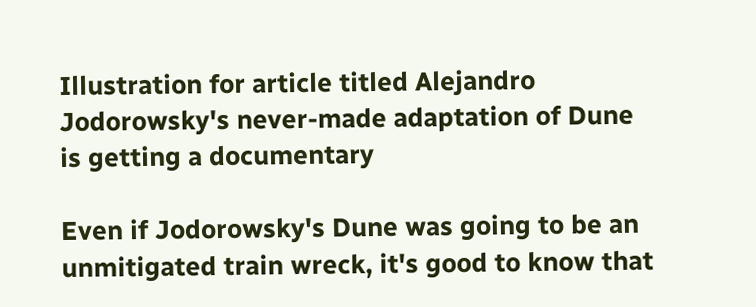Illustration for article titled Alejandro Jodorowsky's never-made adaptation of Dune is getting a documentary

Even if Jodorowsky's Dune was going to be an unmitigated train wreck, it's good to know that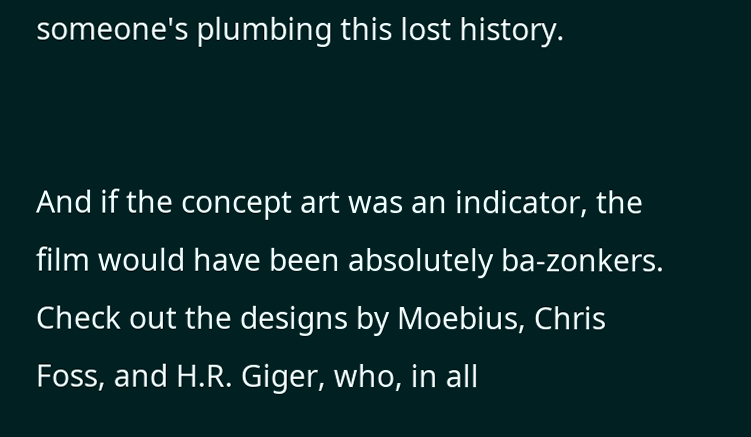someone's plumbing this lost history.


And if the concept art was an indicator, the film would have been absolutely ba-zonkers. Check out the designs by Moebius, Chris Foss, and H.R. Giger, who, in all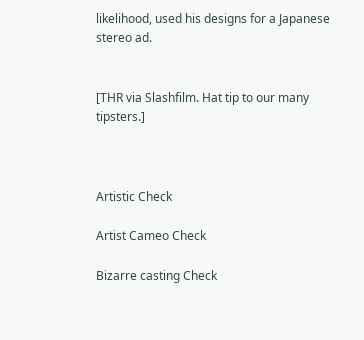likelihood, used his designs for a Japanese stereo ad.


[THR via Slashfilm. Hat tip to our many tipsters.]



Artistic Check

Artist Cameo Check

Bizarre casting Check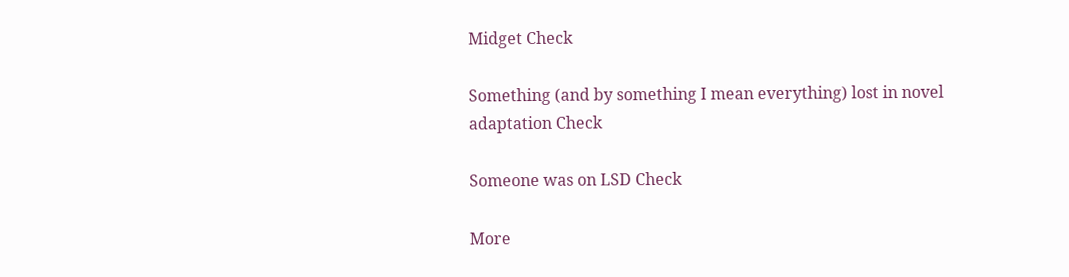Midget Check

Something (and by something I mean everything) lost in novel adaptation Check

Someone was on LSD Check

More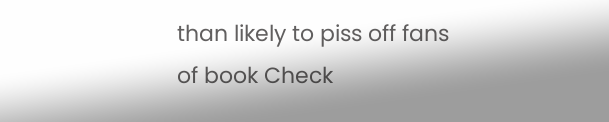than likely to piss off fans of book Check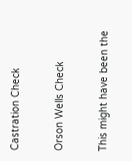Castration Check

Orson Wells Check

This might have been the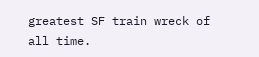greatest SF train wreck of all time.